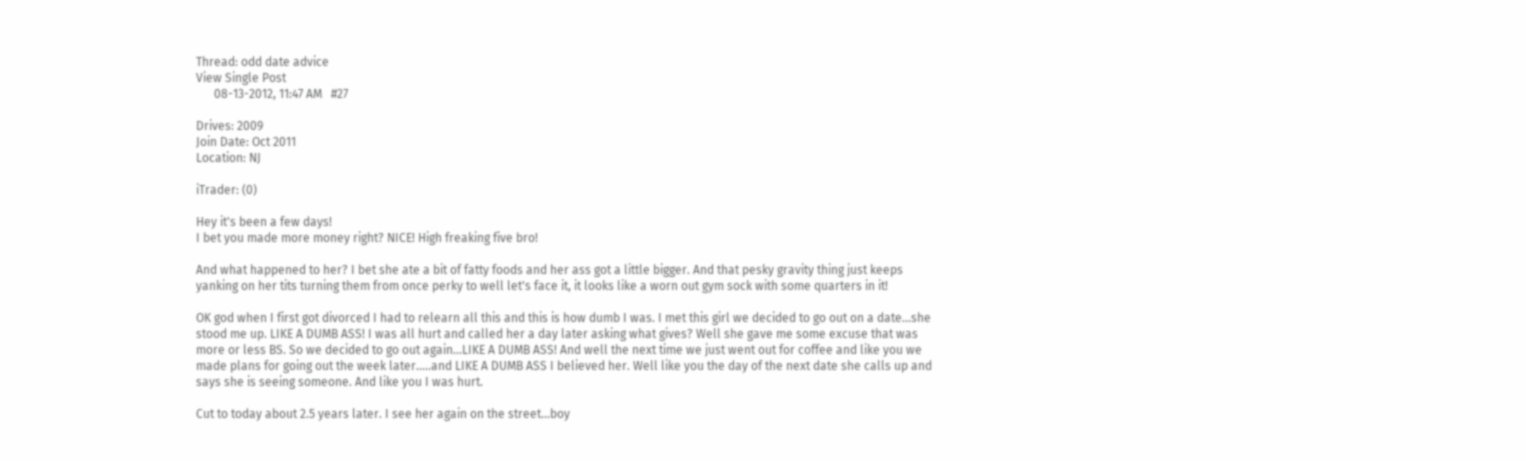Thread: odd date advice
View Single Post
      08-13-2012, 11:47 AM   #27

Drives: 2009
Join Date: Oct 2011
Location: NJ

iTrader: (0)

Hey it's been a few days!
I bet you made more money right? NICE! High freaking five bro!

And what happened to her? I bet she ate a bit of fatty foods and her ass got a little bigger. And that pesky gravity thing just keeps yanking on her tits turning them from once perky to well let's face it, it looks like a worn out gym sock with some quarters in it!

OK god when I first got divorced I had to relearn all this and this is how dumb I was. I met this girl we decided to go out on a date...she stood me up. LIKE A DUMB ASS! I was all hurt and called her a day later asking what gives? Well she gave me some excuse that was more or less BS. So we decided to go out again...LIKE A DUMB ASS! And well the next time we just went out for coffee and like you we made plans for going out the week later.....and LIKE A DUMB ASS I believed her. Well like you the day of the next date she calls up and says she is seeing someone. And like you I was hurt.

Cut to today about 2.5 years later. I see her again on the street...boy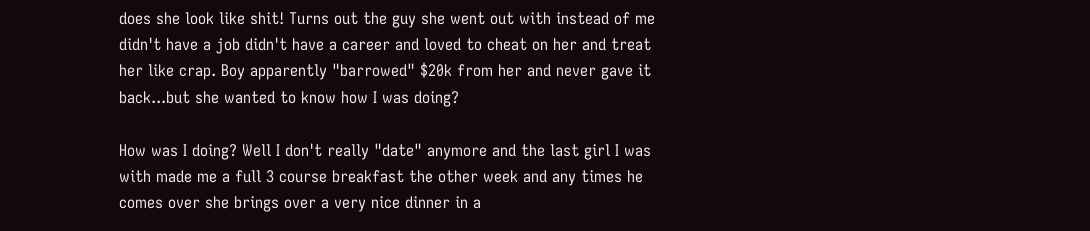does she look like shit! Turns out the guy she went out with instead of me didn't have a job didn't have a career and loved to cheat on her and treat her like crap. Boy apparently "barrowed" $20k from her and never gave it back...but she wanted to know how I was doing?

How was I doing? Well I don't really "date" anymore and the last girl I was with made me a full 3 course breakfast the other week and any times he comes over she brings over a very nice dinner in a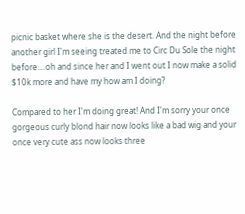picnic basket where she is the desert. And the night before another girl I'm seeing treated me to Circ Du Sole the night before....oh and since her and I went out I now make a solid $10k more and have my how am I doing?

Compared to her I'm doing great! And I'm sorry your once gorgeous curly blond hair now looks like a bad wig and your once very cute ass now looks three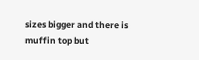sizes bigger and there is muffin top but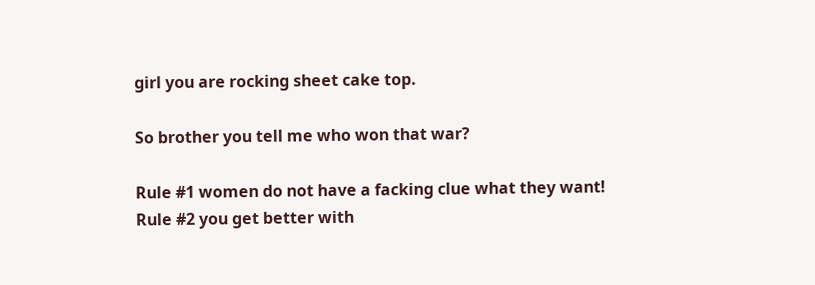girl you are rocking sheet cake top.

So brother you tell me who won that war?

Rule #1 women do not have a facking clue what they want!
Rule #2 you get better with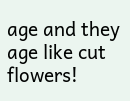age and they age like cut flowers!